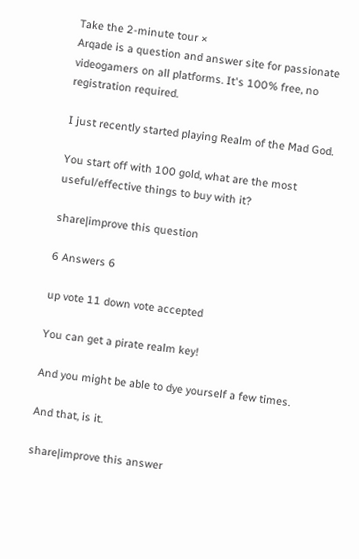Take the 2-minute tour ×
Arqade is a question and answer site for passionate videogamers on all platforms. It's 100% free, no registration required.

I just recently started playing Realm of the Mad God.

You start off with 100 gold, what are the most useful/effective things to buy with it?

share|improve this question

6 Answers 6

up vote 11 down vote accepted

You can get a pirate realm key!

And you might be able to dye yourself a few times.

And that, is it.

share|improve this answer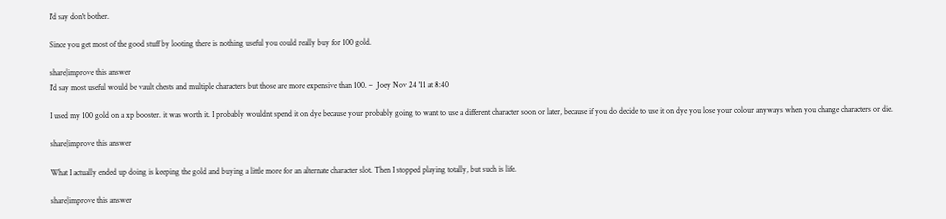I'd say don't bother.

Since you get most of the good stuff by looting there is nothing useful you could really buy for 100 gold.

share|improve this answer
I'd say most useful would be vault chests and multiple characters but those are more expensive than 100. –  Joey Nov 24 '11 at 8:40

I used my 100 gold on a xp booster. it was worth it. I probably wouldnt spend it on dye because your probably going to want to use a different character soon or later, because if you do decide to use it on dye you lose your colour anyways when you change characters or die.

share|improve this answer

What I actually ended up doing is keeping the gold and buying a little more for an alternate character slot. Then I stopped playing totally, but such is life.

share|improve this answer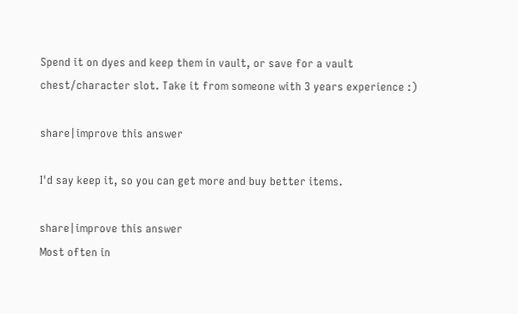Spend it on dyes and keep them in vault, or save for a vault chest/character slot. Take it from someone with 3 years experience :)

share|improve this answer

I'd say keep it, so you can get more and buy better items.

share|improve this answer
Most often in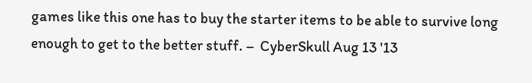games like this one has to buy the starter items to be able to survive long enough to get to the better stuff. –  CyberSkull Aug 13 '13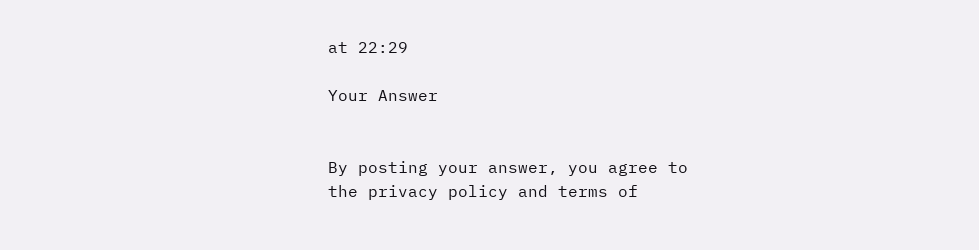at 22:29

Your Answer


By posting your answer, you agree to the privacy policy and terms of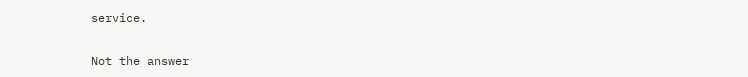service.

Not the answer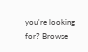you're looking for? Browse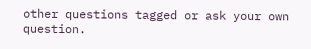other questions tagged or ask your own question.